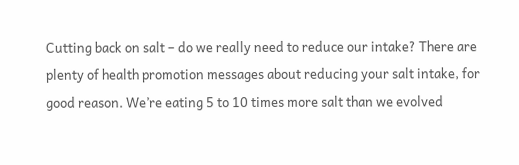Cutting back on salt – do we really need to reduce our intake? There are plenty of health promotion messages about reducing your salt intake, for good reason. We’re eating 5 to 10 times more salt than we evolved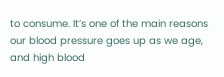to consume. It’s one of the main reasons our blood pressure goes up as we age, and high blood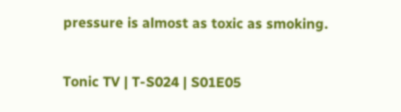pressure is almost as toxic as smoking.

Tonic TV | T-S024 | S01E05